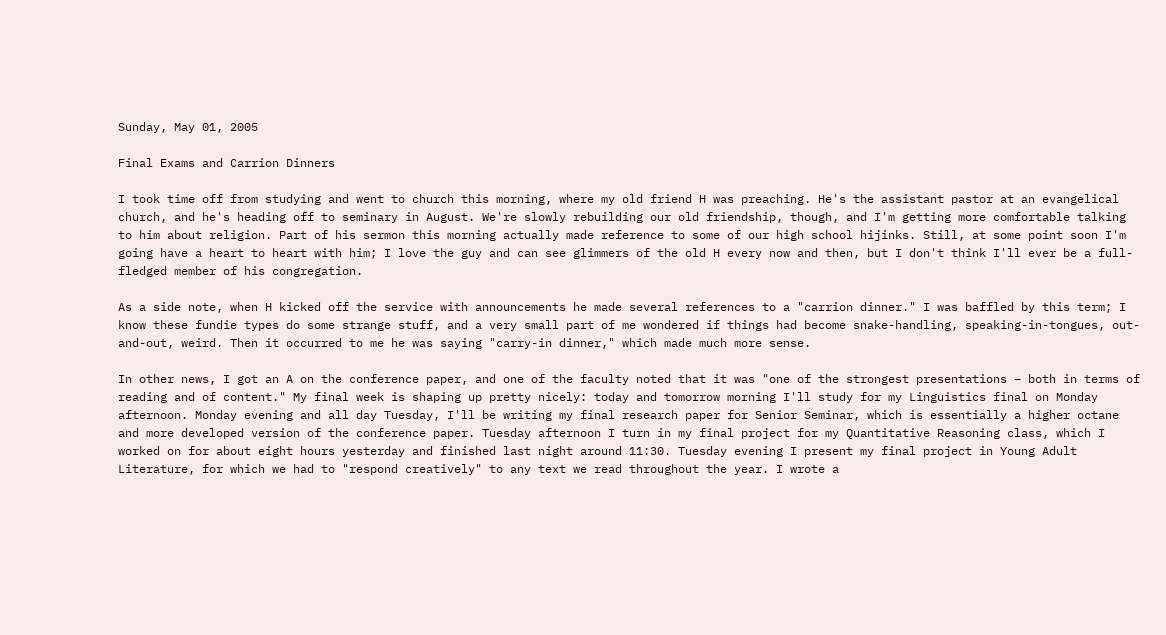Sunday, May 01, 2005

Final Exams and Carrion Dinners

I took time off from studying and went to church this morning, where my old friend H was preaching. He's the assistant pastor at an evangelical church, and he's heading off to seminary in August. We're slowly rebuilding our old friendship, though, and I'm getting more comfortable talking to him about religion. Part of his sermon this morning actually made reference to some of our high school hijinks. Still, at some point soon I'm going have a heart to heart with him; I love the guy and can see glimmers of the old H every now and then, but I don't think I'll ever be a full-fledged member of his congregation.

As a side note, when H kicked off the service with announcements he made several references to a "carrion dinner." I was baffled by this term; I know these fundie types do some strange stuff, and a very small part of me wondered if things had become snake-handling, speaking-in-tongues, out-and-out, weird. Then it occurred to me he was saying "carry-in dinner," which made much more sense.

In other news, I got an A on the conference paper, and one of the faculty noted that it was "one of the strongest presentations – both in terms of reading and of content." My final week is shaping up pretty nicely: today and tomorrow morning I'll study for my Linguistics final on Monday afternoon. Monday evening and all day Tuesday, I'll be writing my final research paper for Senior Seminar, which is essentially a higher octane and more developed version of the conference paper. Tuesday afternoon I turn in my final project for my Quantitative Reasoning class, which I worked on for about eight hours yesterday and finished last night around 11:30. Tuesday evening I present my final project in Young Adult Literature, for which we had to "respond creatively" to any text we read throughout the year. I wrote a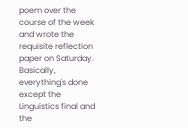poem over the course of the week and wrote the requisite reflection paper on Saturday. Basically, everything's done except the Linguistics final and the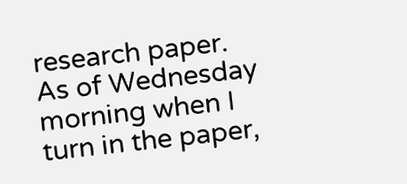research paper. As of Wednesday morning when I turn in the paper,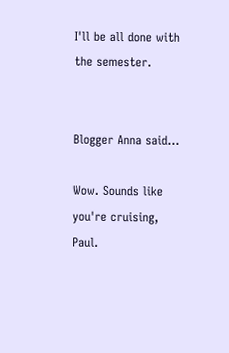I'll be all done with the semester.


Blogger Anna said...

Wow. Sounds like you're cruising, Paul.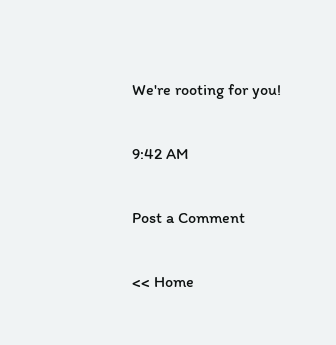We're rooting for you!

9:42 AM

Post a Comment

<< Home